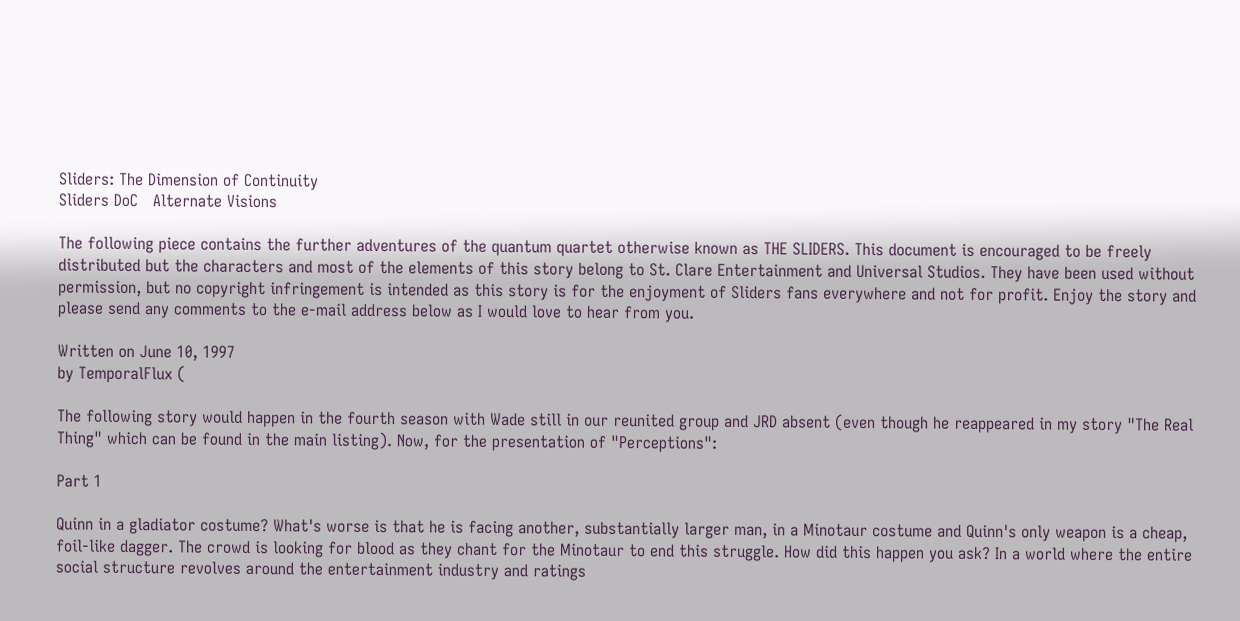Sliders: The Dimension of Continuity
Sliders DoC   Alternate Visions

The following piece contains the further adventures of the quantum quartet otherwise known as THE SLIDERS. This document is encouraged to be freely distributed but the characters and most of the elements of this story belong to St. Clare Entertainment and Universal Studios. They have been used without permission, but no copyright infringement is intended as this story is for the enjoyment of Sliders fans everywhere and not for profit. Enjoy the story and please send any comments to the e-mail address below as I would love to hear from you.

Written on June 10, 1997
by TemporalFlux (

The following story would happen in the fourth season with Wade still in our reunited group and JRD absent (even though he reappeared in my story "The Real Thing" which can be found in the main listing). Now, for the presentation of "Perceptions":

Part 1

Quinn in a gladiator costume? What's worse is that he is facing another, substantially larger man, in a Minotaur costume and Quinn's only weapon is a cheap, foil-like dagger. The crowd is looking for blood as they chant for the Minotaur to end this struggle. How did this happen you ask? In a world where the entire social structure revolves around the entertainment industry and ratings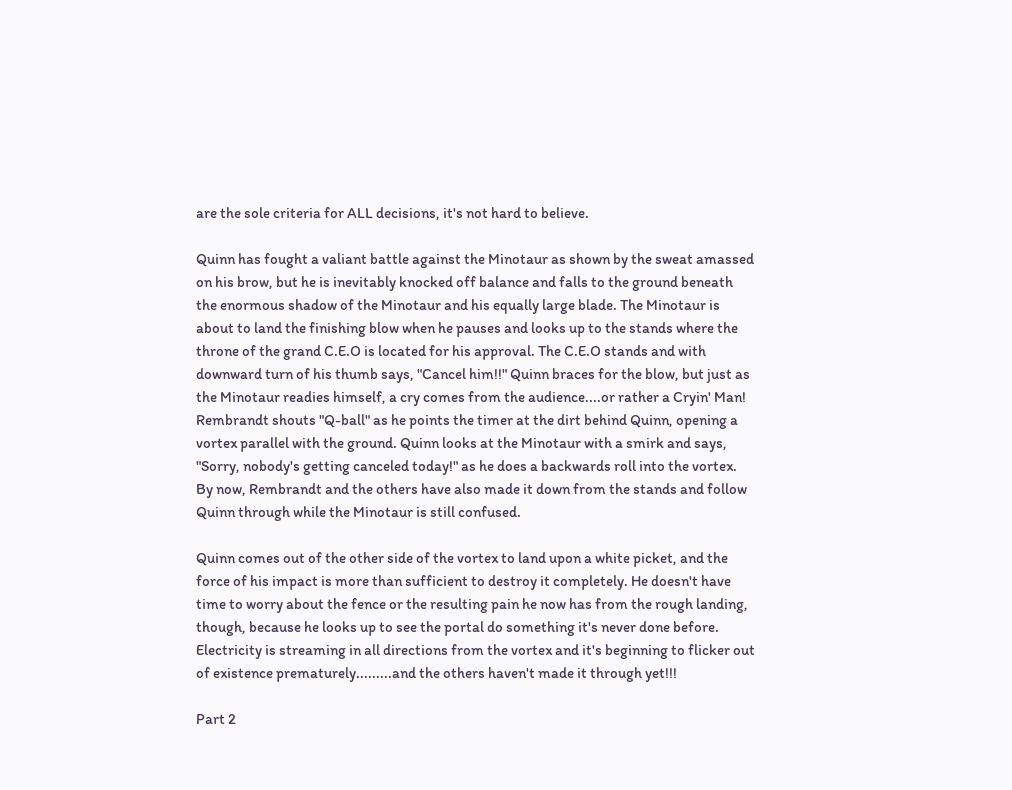are the sole criteria for ALL decisions, it's not hard to believe.

Quinn has fought a valiant battle against the Minotaur as shown by the sweat amassed on his brow, but he is inevitably knocked off balance and falls to the ground beneath the enormous shadow of the Minotaur and his equally large blade. The Minotaur is about to land the finishing blow when he pauses and looks up to the stands where the throne of the grand C.E.O is located for his approval. The C.E.O stands and with downward turn of his thumb says, "Cancel him!!" Quinn braces for the blow, but just as the Minotaur readies himself, a cry comes from the audience....or rather a Cryin' Man! Rembrandt shouts "Q-ball" as he points the timer at the dirt behind Quinn, opening a vortex parallel with the ground. Quinn looks at the Minotaur with a smirk and says, "Sorry, nobody's getting canceled today!" as he does a backwards roll into the vortex. By now, Rembrandt and the others have also made it down from the stands and follow Quinn through while the Minotaur is still confused.

Quinn comes out of the other side of the vortex to land upon a white picket, and the force of his impact is more than sufficient to destroy it completely. He doesn't have time to worry about the fence or the resulting pain he now has from the rough landing, though, because he looks up to see the portal do something it's never done before. Electricity is streaming in all directions from the vortex and it's beginning to flicker out of existence prematurely.........and the others haven't made it through yet!!!

Part 2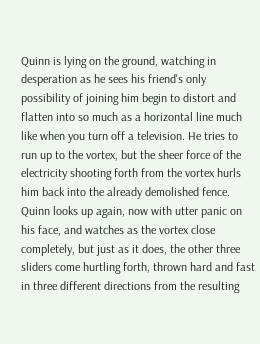Quinn is lying on the ground, watching in desperation as he sees his friend's only possibility of joining him begin to distort and flatten into so much as a horizontal line much like when you turn off a television. He tries to run up to the vortex, but the sheer force of the electricity shooting forth from the vortex hurls him back into the already demolished fence. Quinn looks up again, now with utter panic on his face, and watches as the vortex close completely, but just as it does, the other three sliders come hurtling forth, thrown hard and fast in three different directions from the resulting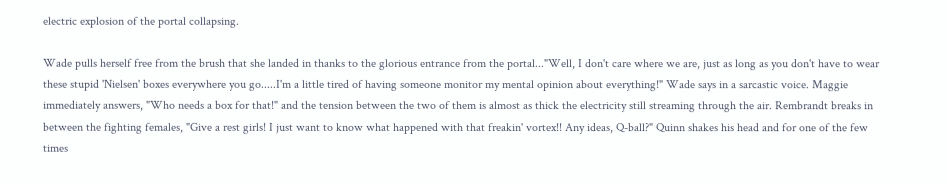electric explosion of the portal collapsing.

Wade pulls herself free from the brush that she landed in thanks to the glorious entrance from the portal..."Well, I don't care where we are, just as long as you don't have to wear these stupid 'Nielsen' boxes everywhere you go.....I'm a little tired of having someone monitor my mental opinion about everything!" Wade says in a sarcastic voice. Maggie immediately answers, "Who needs a box for that!" and the tension between the two of them is almost as thick the electricity still streaming through the air. Rembrandt breaks in between the fighting females, "Give a rest girls! I just want to know what happened with that freakin' vortex!! Any ideas, Q-ball?" Quinn shakes his head and for one of the few times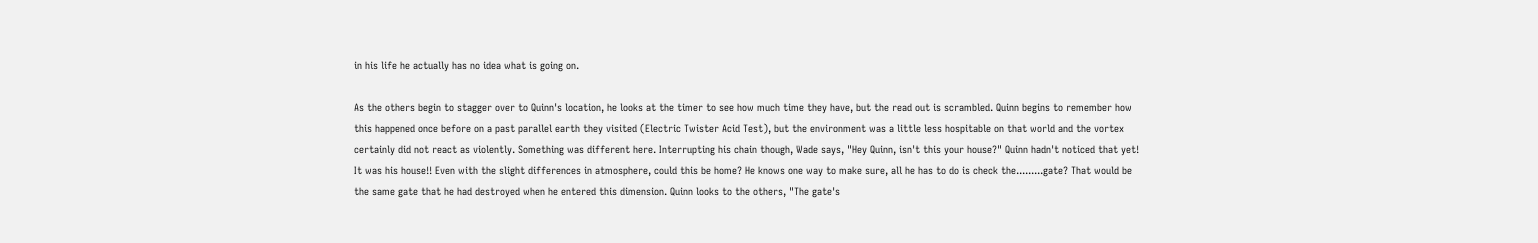in his life he actually has no idea what is going on.

As the others begin to stagger over to Quinn's location, he looks at the timer to see how much time they have, but the read out is scrambled. Quinn begins to remember how this happened once before on a past parallel earth they visited (Electric Twister Acid Test), but the environment was a little less hospitable on that world and the vortex certainly did not react as violently. Something was different here. Interrupting his chain though, Wade says, "Hey Quinn, isn't this your house?" Quinn hadn't noticed that yet! It was his house!! Even with the slight differences in atmosphere, could this be home? He knows one way to make sure, all he has to do is check the.........gate? That would be the same gate that he had destroyed when he entered this dimension. Quinn looks to the others, "The gate's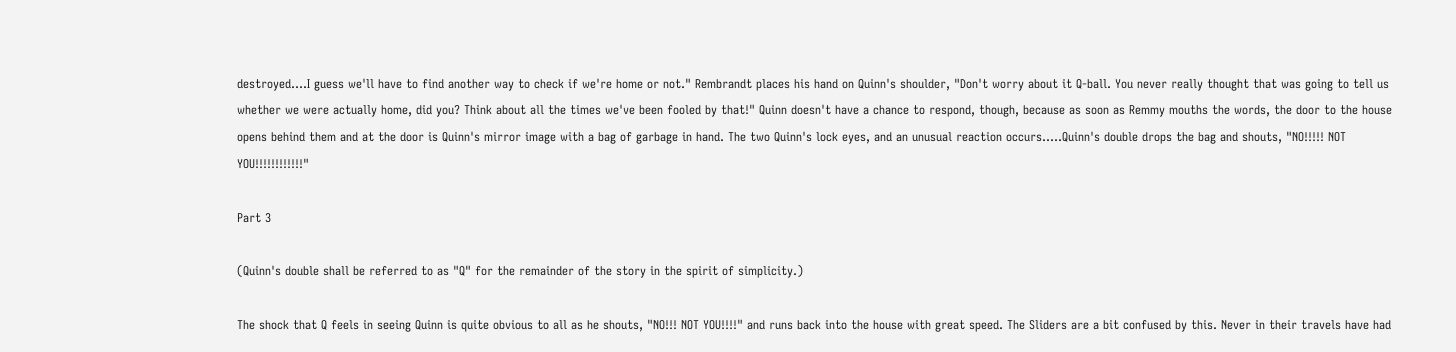destroyed....I guess we'll have to find another way to check if we're home or not." Rembrandt places his hand on Quinn's shoulder, "Don't worry about it Q-ball. You never really thought that was going to tell us whether we were actually home, did you? Think about all the times we've been fooled by that!" Quinn doesn't have a chance to respond, though, because as soon as Remmy mouths the words, the door to the house opens behind them and at the door is Quinn's mirror image with a bag of garbage in hand. The two Quinn's lock eyes, and an unusual reaction occurs.....Quinn's double drops the bag and shouts, "NO!!!!! NOT YOU!!!!!!!!!!!!"

Part 3

(Quinn's double shall be referred to as "Q" for the remainder of the story in the spirit of simplicity.)

The shock that Q feels in seeing Quinn is quite obvious to all as he shouts, "NO!!! NOT YOU!!!!" and runs back into the house with great speed. The Sliders are a bit confused by this. Never in their travels have had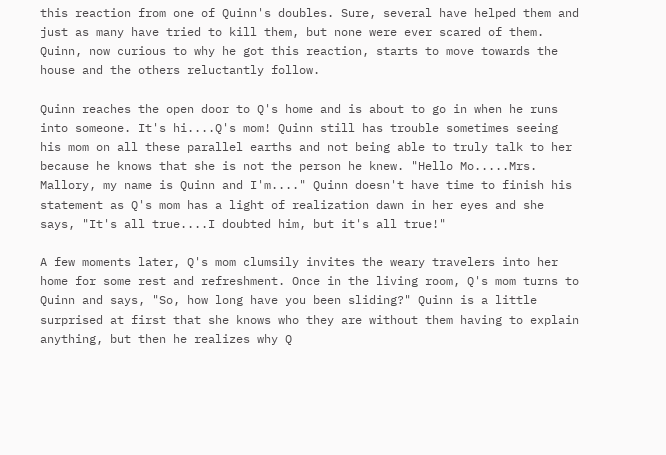this reaction from one of Quinn's doubles. Sure, several have helped them and just as many have tried to kill them, but none were ever scared of them. Quinn, now curious to why he got this reaction, starts to move towards the house and the others reluctantly follow.

Quinn reaches the open door to Q's home and is about to go in when he runs into someone. It's hi....Q's mom! Quinn still has trouble sometimes seeing his mom on all these parallel earths and not being able to truly talk to her because he knows that she is not the person he knew. "Hello Mo.....Mrs. Mallory, my name is Quinn and I'm...." Quinn doesn't have time to finish his statement as Q's mom has a light of realization dawn in her eyes and she says, "It's all true....I doubted him, but it's all true!"

A few moments later, Q's mom clumsily invites the weary travelers into her home for some rest and refreshment. Once in the living room, Q's mom turns to Quinn and says, "So, how long have you been sliding?" Quinn is a little surprised at first that she knows who they are without them having to explain anything, but then he realizes why Q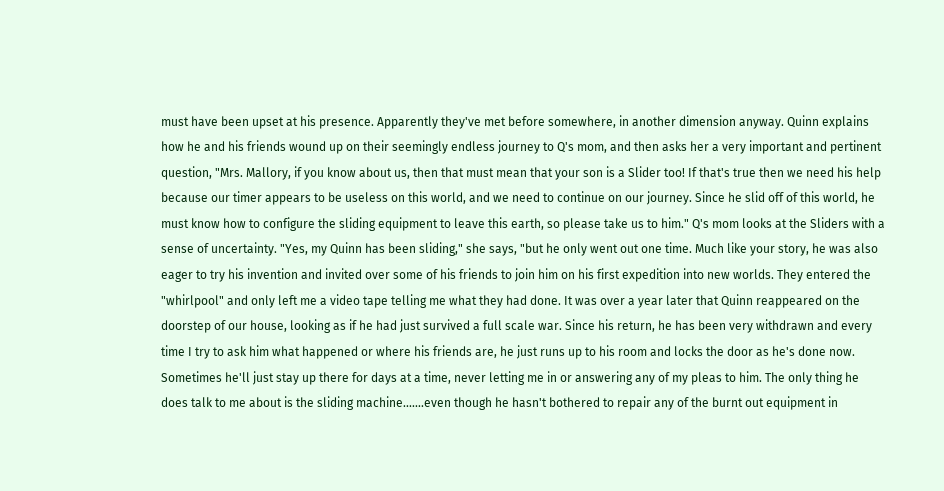must have been upset at his presence. Apparently they've met before somewhere, in another dimension anyway. Quinn explains how he and his friends wound up on their seemingly endless journey to Q's mom, and then asks her a very important and pertinent question, "Mrs. Mallory, if you know about us, then that must mean that your son is a Slider too! If that's true then we need his help because our timer appears to be useless on this world, and we need to continue on our journey. Since he slid off of this world, he must know how to configure the sliding equipment to leave this earth, so please take us to him." Q's mom looks at the Sliders with a sense of uncertainty. "Yes, my Quinn has been sliding," she says, "but he only went out one time. Much like your story, he was also eager to try his invention and invited over some of his friends to join him on his first expedition into new worlds. They entered the "whirlpool" and only left me a video tape telling me what they had done. It was over a year later that Quinn reappeared on the doorstep of our house, looking as if he had just survived a full scale war. Since his return, he has been very withdrawn and every time I try to ask him what happened or where his friends are, he just runs up to his room and locks the door as he's done now. Sometimes he'll just stay up there for days at a time, never letting me in or answering any of my pleas to him. The only thing he does talk to me about is the sliding machine.......even though he hasn't bothered to repair any of the burnt out equipment in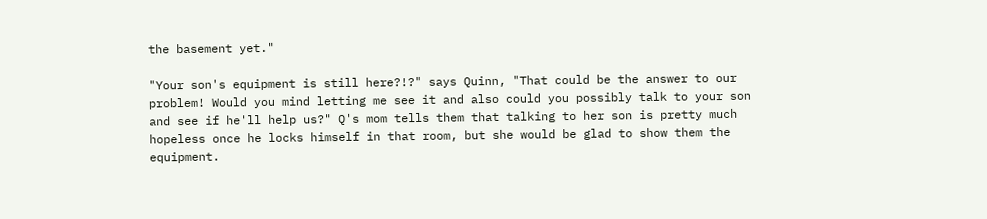the basement yet."

"Your son's equipment is still here?!?" says Quinn, "That could be the answer to our problem! Would you mind letting me see it and also could you possibly talk to your son and see if he'll help us?" Q's mom tells them that talking to her son is pretty much hopeless once he locks himself in that room, but she would be glad to show them the equipment.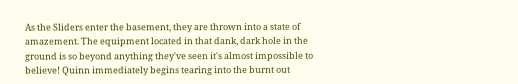As the Sliders enter the basement, they are thrown into a state of amazement. The equipment located in that dank, dark hole in the ground is so beyond anything they've seen it's almost impossible to believe! Quinn immediately begins tearing into the burnt out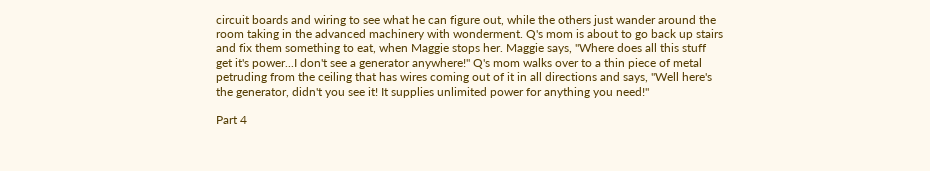circuit boards and wiring to see what he can figure out, while the others just wander around the room taking in the advanced machinery with wonderment. Q's mom is about to go back up stairs and fix them something to eat, when Maggie stops her. Maggie says, "Where does all this stuff get it's power...I don't see a generator anywhere!" Q's mom walks over to a thin piece of metal petruding from the ceiling that has wires coming out of it in all directions and says, "Well here's the generator, didn't you see it! It supplies unlimited power for anything you need!"

Part 4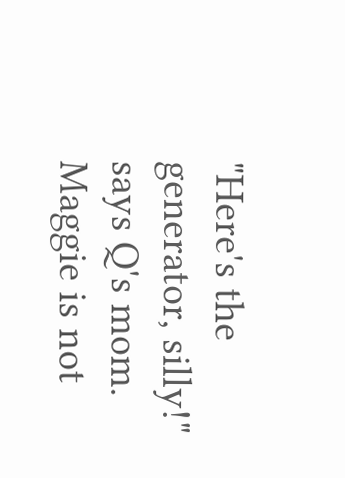"Here's the generator, silly!" says Q's mom. Maggie is not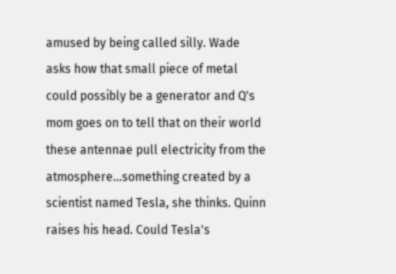amused by being called silly. Wade asks how that small piece of metal could possibly be a generator and Q's mom goes on to tell that on their world these antennae pull electricity from the atmosphere...something created by a scientist named Tesla, she thinks. Quinn raises his head. Could Tesla's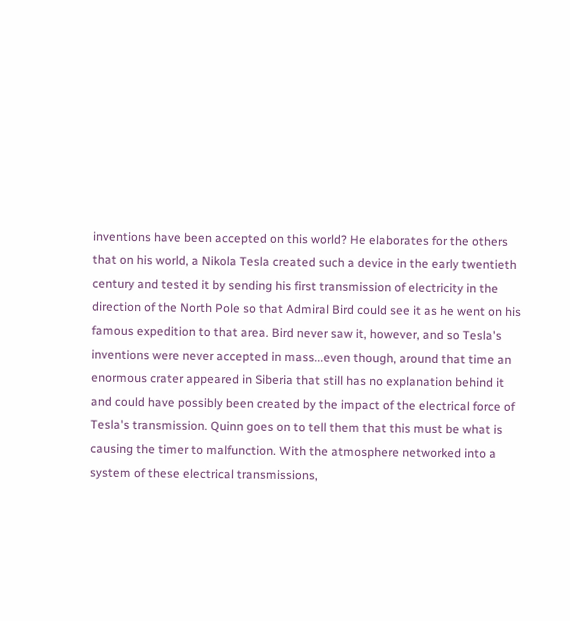inventions have been accepted on this world? He elaborates for the others that on his world, a Nikola Tesla created such a device in the early twentieth century and tested it by sending his first transmission of electricity in the direction of the North Pole so that Admiral Bird could see it as he went on his famous expedition to that area. Bird never saw it, however, and so Tesla's inventions were never accepted in mass...even though, around that time an enormous crater appeared in Siberia that still has no explanation behind it and could have possibly been created by the impact of the electrical force of Tesla's transmission. Quinn goes on to tell them that this must be what is causing the timer to malfunction. With the atmosphere networked into a system of these electrical transmissions,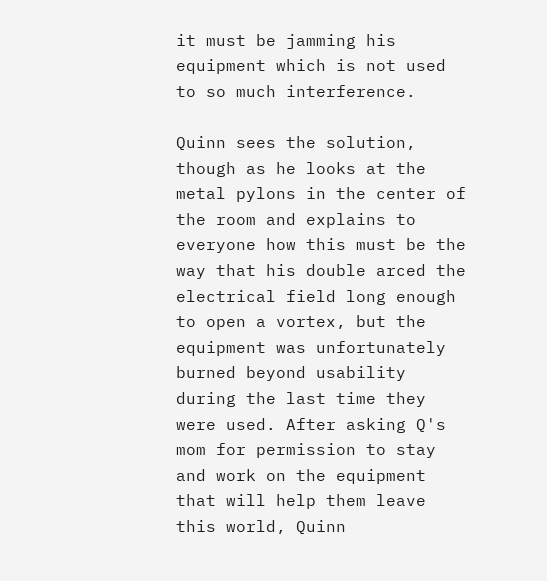it must be jamming his equipment which is not used to so much interference.

Quinn sees the solution, though as he looks at the metal pylons in the center of the room and explains to everyone how this must be the way that his double arced the electrical field long enough to open a vortex, but the equipment was unfortunately burned beyond usability during the last time they were used. After asking Q's mom for permission to stay and work on the equipment that will help them leave this world, Quinn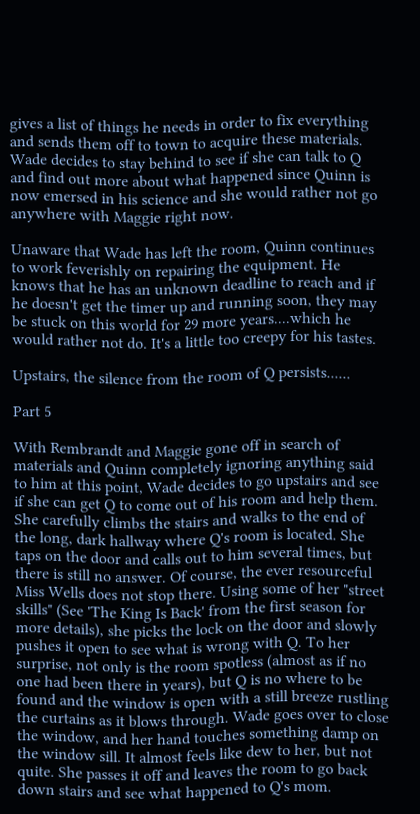gives a list of things he needs in order to fix everything and sends them off to town to acquire these materials. Wade decides to stay behind to see if she can talk to Q and find out more about what happened since Quinn is now emersed in his science and she would rather not go anywhere with Maggie right now.

Unaware that Wade has left the room, Quinn continues to work feverishly on repairing the equipment. He knows that he has an unknown deadline to reach and if he doesn't get the timer up and running soon, they may be stuck on this world for 29 more years....which he would rather not do. It's a little too creepy for his tastes.

Upstairs, the silence from the room of Q persists......

Part 5

With Rembrandt and Maggie gone off in search of materials and Quinn completely ignoring anything said to him at this point, Wade decides to go upstairs and see if she can get Q to come out of his room and help them. She carefully climbs the stairs and walks to the end of the long, dark hallway where Q's room is located. She taps on the door and calls out to him several times, but there is still no answer. Of course, the ever resourceful Miss Wells does not stop there. Using some of her "street skills" (See 'The King Is Back' from the first season for more details), she picks the lock on the door and slowly pushes it open to see what is wrong with Q. To her surprise, not only is the room spotless (almost as if no one had been there in years), but Q is no where to be found and the window is open with a still breeze rustling the curtains as it blows through. Wade goes over to close the window, and her hand touches something damp on the window sill. It almost feels like dew to her, but not quite. She passes it off and leaves the room to go back down stairs and see what happened to Q's mom.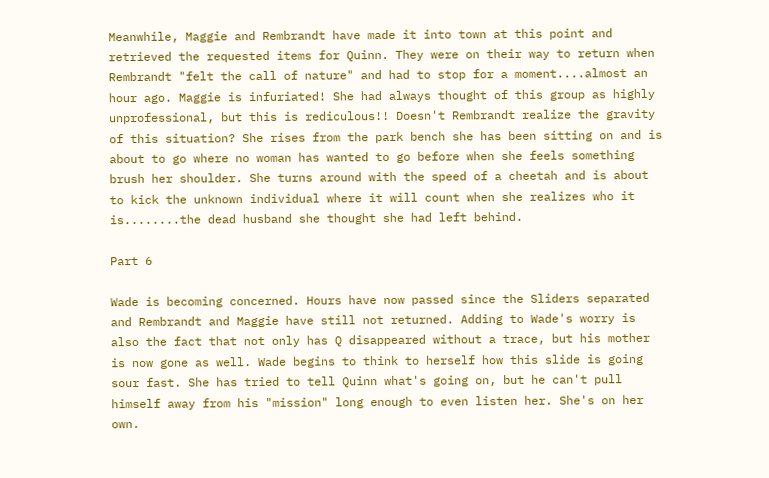Meanwhile, Maggie and Rembrandt have made it into town at this point and retrieved the requested items for Quinn. They were on their way to return when Rembrandt "felt the call of nature" and had to stop for a moment....almost an hour ago. Maggie is infuriated! She had always thought of this group as highly unprofessional, but this is rediculous!! Doesn't Rembrandt realize the gravity of this situation? She rises from the park bench she has been sitting on and is about to go where no woman has wanted to go before when she feels something brush her shoulder. She turns around with the speed of a cheetah and is about to kick the unknown individual where it will count when she realizes who it is........the dead husband she thought she had left behind.

Part 6

Wade is becoming concerned. Hours have now passed since the Sliders separated and Rembrandt and Maggie have still not returned. Adding to Wade's worry is also the fact that not only has Q disappeared without a trace, but his mother is now gone as well. Wade begins to think to herself how this slide is going sour fast. She has tried to tell Quinn what's going on, but he can't pull himself away from his "mission" long enough to even listen her. She's on her own.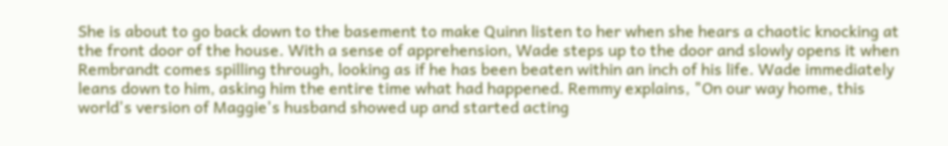She is about to go back down to the basement to make Quinn listen to her when she hears a chaotic knocking at the front door of the house. With a sense of apprehension, Wade steps up to the door and slowly opens it when Rembrandt comes spilling through, looking as if he has been beaten within an inch of his life. Wade immediately leans down to him, asking him the entire time what had happened. Remmy explains, "On our way home, this world's version of Maggie's husband showed up and started acting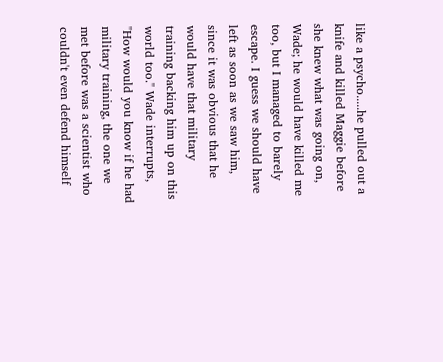like a psycho.....he pulled out a knife and killed Maggie before she knew what was going on, Wade; he would have killed me too, but I managed to barely escape. I guess we should have left as soon as we saw him, since it was obvious that he would have that military training backing him up on this world too." Wade interrupts, "How would you know if he had military training, the one we met before was a scientist who couldn't even defend himself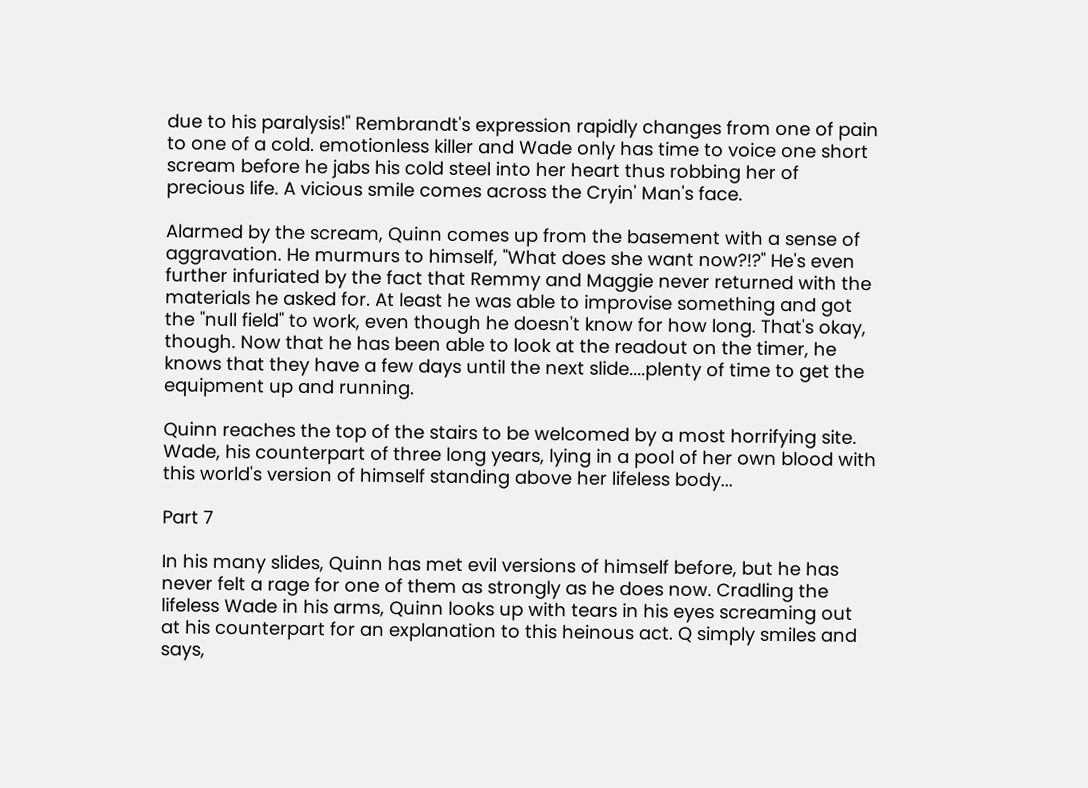due to his paralysis!" Rembrandt's expression rapidly changes from one of pain to one of a cold. emotionless killer and Wade only has time to voice one short scream before he jabs his cold steel into her heart thus robbing her of precious life. A vicious smile comes across the Cryin' Man's face.

Alarmed by the scream, Quinn comes up from the basement with a sense of aggravation. He murmurs to himself, "What does she want now?!?" He's even further infuriated by the fact that Remmy and Maggie never returned with the materials he asked for. At least he was able to improvise something and got the "null field" to work, even though he doesn't know for how long. That's okay, though. Now that he has been able to look at the readout on the timer, he knows that they have a few days until the next slide....plenty of time to get the equipment up and running.

Quinn reaches the top of the stairs to be welcomed by a most horrifying site. Wade, his counterpart of three long years, lying in a pool of her own blood with this world's version of himself standing above her lifeless body...

Part 7

In his many slides, Quinn has met evil versions of himself before, but he has never felt a rage for one of them as strongly as he does now. Cradling the lifeless Wade in his arms, Quinn looks up with tears in his eyes screaming out at his counterpart for an explanation to this heinous act. Q simply smiles and says,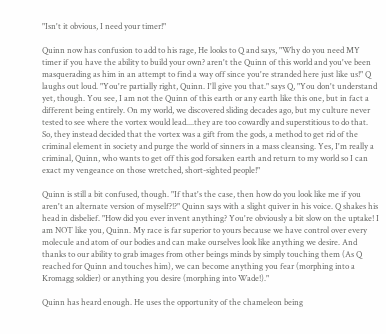"Isn't it obvious, I need your timer!"

Quinn now has confusion to add to his rage, He looks to Q and says, "Why do you need MY timer if you have the ability to build your own? aren't the Quinn of this world and you've been masquerading as him in an attempt to find a way off since you're stranded here just like us!" Q laughs out loud. "You're partially right, Quinn. I'll give you that." says Q, "You don't understand yet, though. You see, I am not the Quinn of this earth or any earth like this one, but in fact a different being entirely. On my world, we discovered sliding decades ago, but my culture never tested to see where the vortex would lead....they are too cowardly and superstitious to do that. So, they instead decided that the vortex was a gift from the gods, a method to get rid of the criminal element in society and purge the world of sinners in a mass cleansing. Yes, I'm really a criminal, Quinn, who wants to get off this god forsaken earth and return to my world so I can exact my vengeance on those wretched, short-sighted people!"

Quinn is still a bit confused, though. "If that's the case, then how do you look like me if you aren't an alternate version of myself?!?" Quinn says with a slight quiver in his voice. Q shakes his head in disbelief. "How did you ever invent anything? You're obviously a bit slow on the uptake! I am NOT like you, Quinn. My race is far superior to yours because we have control over every molecule and atom of our bodies and can make ourselves look like anything we desire. And thanks to our ability to grab images from other beings minds by simply touching them (As Q reached for Quinn and touches him), we can become anything you fear (morphing into a Kromagg soldier) or anything you desire (morphing into Wade!)."

Quinn has heard enough. He uses the opportunity of the chameleon being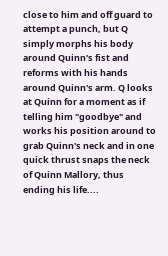close to him and off guard to attempt a punch, but Q simply morphs his body around Quinn's fist and reforms with his hands around Quinn's arm. Q looks at Quinn for a moment as if telling him "goodbye" and works his position around to grab Quinn's neck and in one quick thrust snaps the neck of Quinn Mallory, thus ending his life....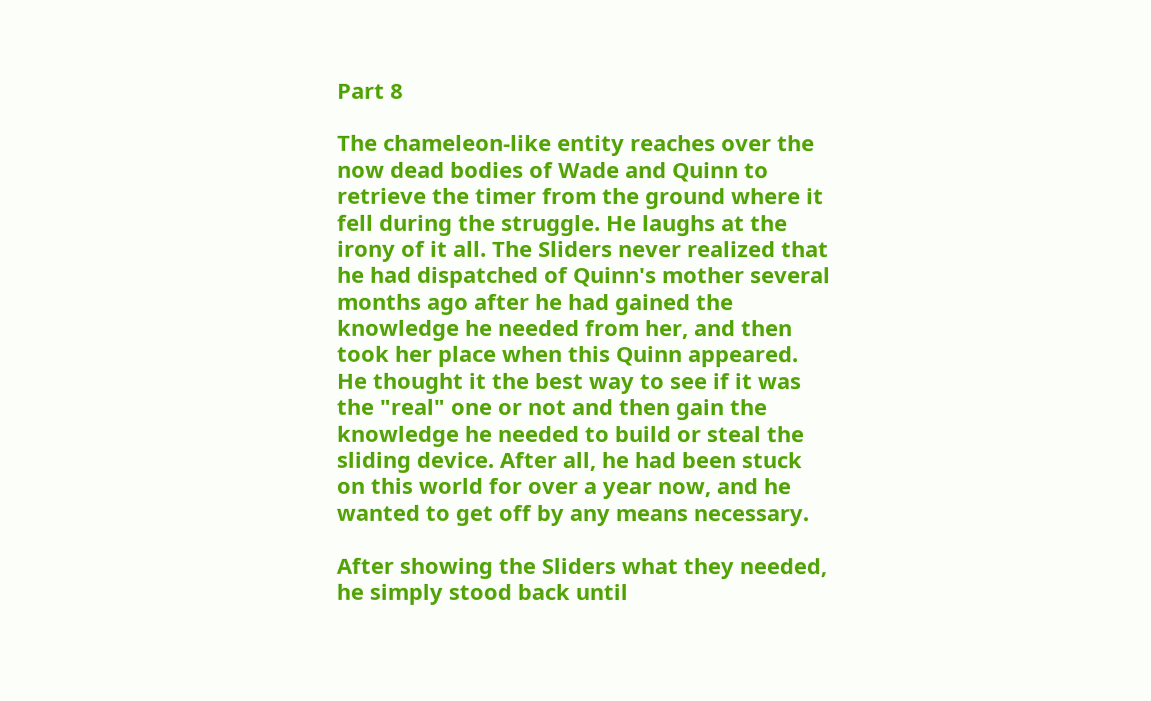Part 8

The chameleon-like entity reaches over the now dead bodies of Wade and Quinn to retrieve the timer from the ground where it fell during the struggle. He laughs at the irony of it all. The Sliders never realized that he had dispatched of Quinn's mother several months ago after he had gained the knowledge he needed from her, and then took her place when this Quinn appeared. He thought it the best way to see if it was the "real" one or not and then gain the knowledge he needed to build or steal the sliding device. After all, he had been stuck on this world for over a year now, and he wanted to get off by any means necessary.

After showing the Sliders what they needed, he simply stood back until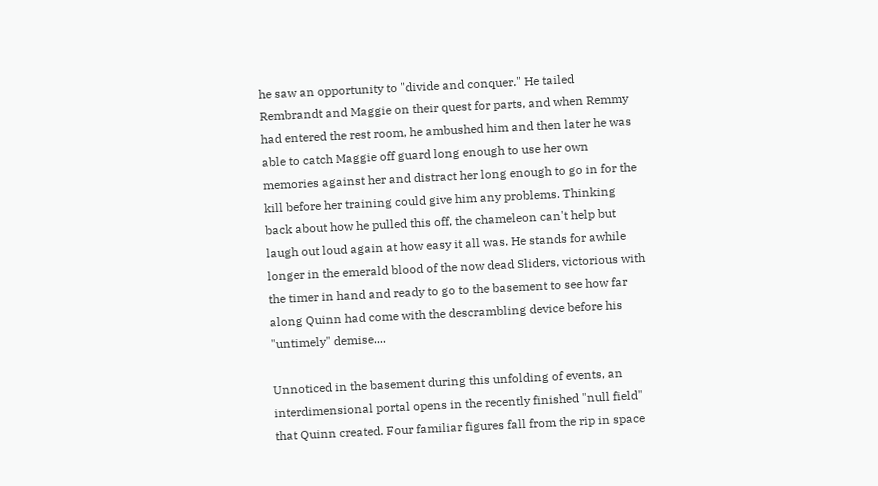he saw an opportunity to "divide and conquer." He tailed Rembrandt and Maggie on their quest for parts, and when Remmy had entered the rest room, he ambushed him and then later he was able to catch Maggie off guard long enough to use her own memories against her and distract her long enough to go in for the kill before her training could give him any problems. Thinking back about how he pulled this off, the chameleon can't help but laugh out loud again at how easy it all was. He stands for awhile longer in the emerald blood of the now dead Sliders, victorious with the timer in hand and ready to go to the basement to see how far along Quinn had come with the descrambling device before his "untimely" demise....

Unnoticed in the basement during this unfolding of events, an interdimensional portal opens in the recently finished "null field" that Quinn created. Four familiar figures fall from the rip in space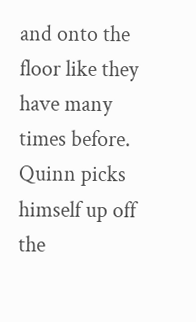and onto the floor like they have many times before. Quinn picks himself up off the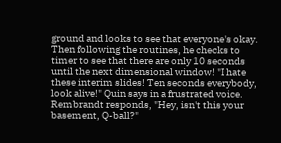ground and looks to see that everyone's okay. Then following the routines, he checks to timer to see that there are only 10 seconds until the next dimensional window! "I hate these interim slides! Ten seconds everybody, look alive!" Quin says in a frustrated voice. Rembrandt responds, "Hey, isn't this your basement, Q-ball?"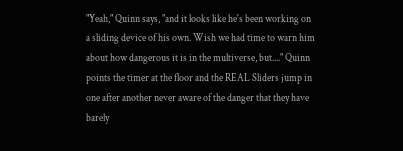"Yeah," Quinn says, "and it looks like he's been working on a sliding device of his own. Wish we had time to warn him about how dangerous it is in the multiverse, but...." Quinn points the timer at the floor and the REAL Sliders jump in one after another never aware of the danger that they have barely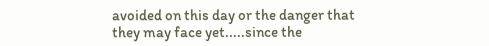avoided on this day or the danger that they may face yet.....since the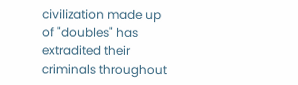civilization made up of "doubles" has extradited their criminals throughout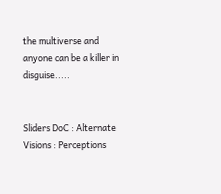the multiverse and anyone can be a killer in disguise.....


Sliders DoC : Alternate Visions : Perceptions